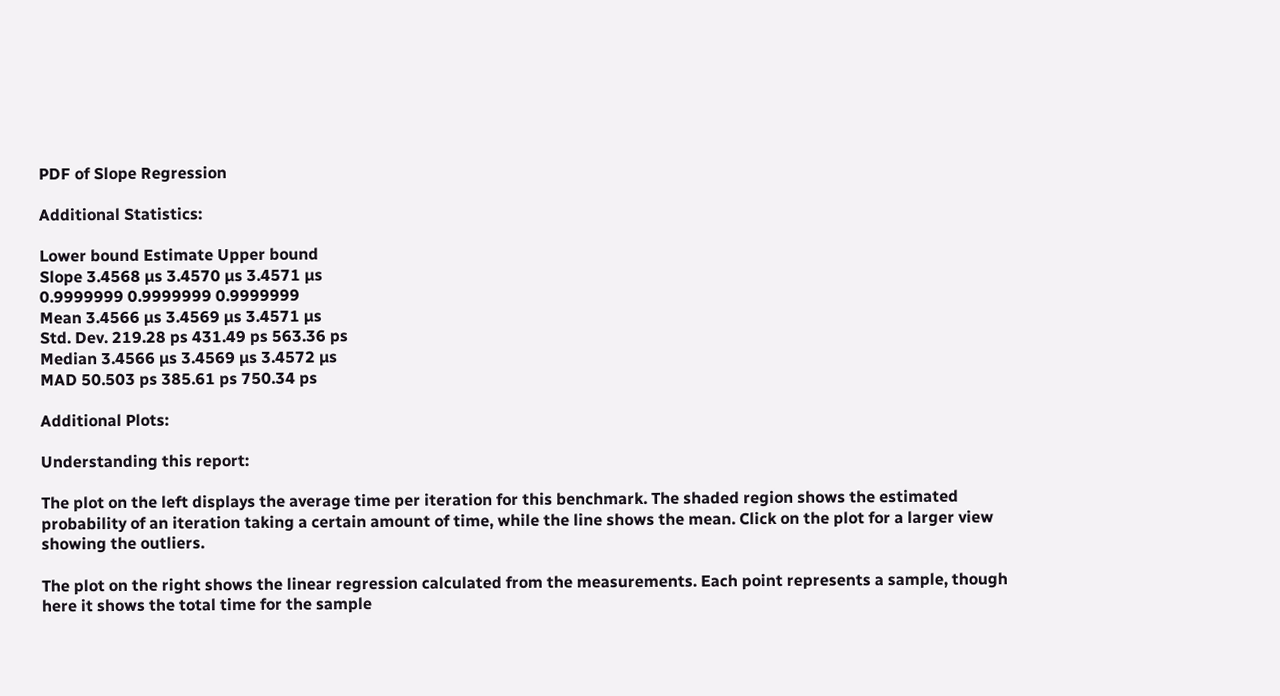PDF of Slope Regression

Additional Statistics:

Lower bound Estimate Upper bound
Slope 3.4568 µs 3.4570 µs 3.4571 µs
0.9999999 0.9999999 0.9999999
Mean 3.4566 µs 3.4569 µs 3.4571 µs
Std. Dev. 219.28 ps 431.49 ps 563.36 ps
Median 3.4566 µs 3.4569 µs 3.4572 µs
MAD 50.503 ps 385.61 ps 750.34 ps

Additional Plots:

Understanding this report:

The plot on the left displays the average time per iteration for this benchmark. The shaded region shows the estimated probability of an iteration taking a certain amount of time, while the line shows the mean. Click on the plot for a larger view showing the outliers.

The plot on the right shows the linear regression calculated from the measurements. Each point represents a sample, though here it shows the total time for the sample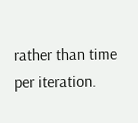rather than time per iteration.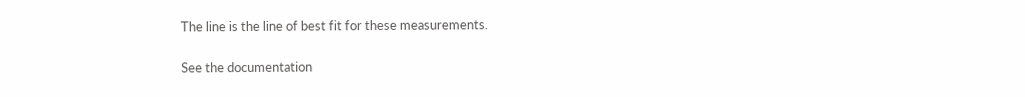The line is the line of best fit for these measurements.

See the documentation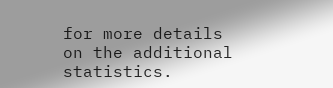for more details on the additional statistics.